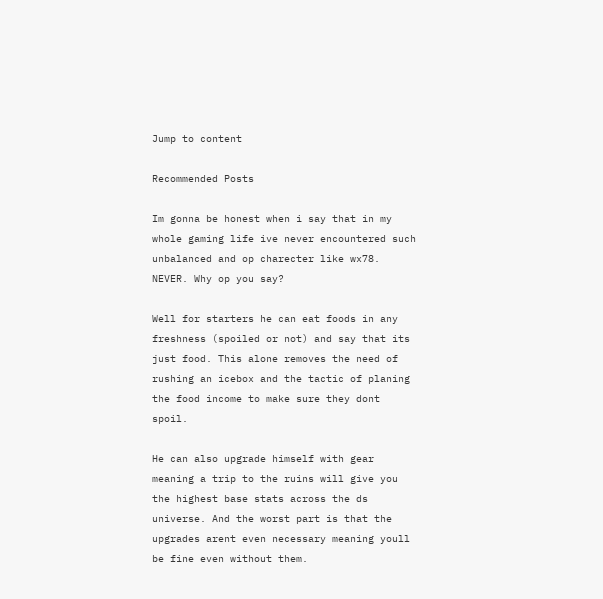Jump to content

Recommended Posts

Im gonna be honest when i say that in my whole gaming life ive never encountered such unbalanced and op charecter like wx78. NEVER. Why op you say?

Well for starters he can eat foods in any freshness (spoiled or not) and say that its just food. This alone removes the need of rushing an icebox and the tactic of planing the food income to make sure they dont spoil.

He can also upgrade himself with gear meaning a trip to the ruins will give you the highest base stats across the ds universe. And the worst part is that the upgrades arent even necessary meaning youll be fine even without them.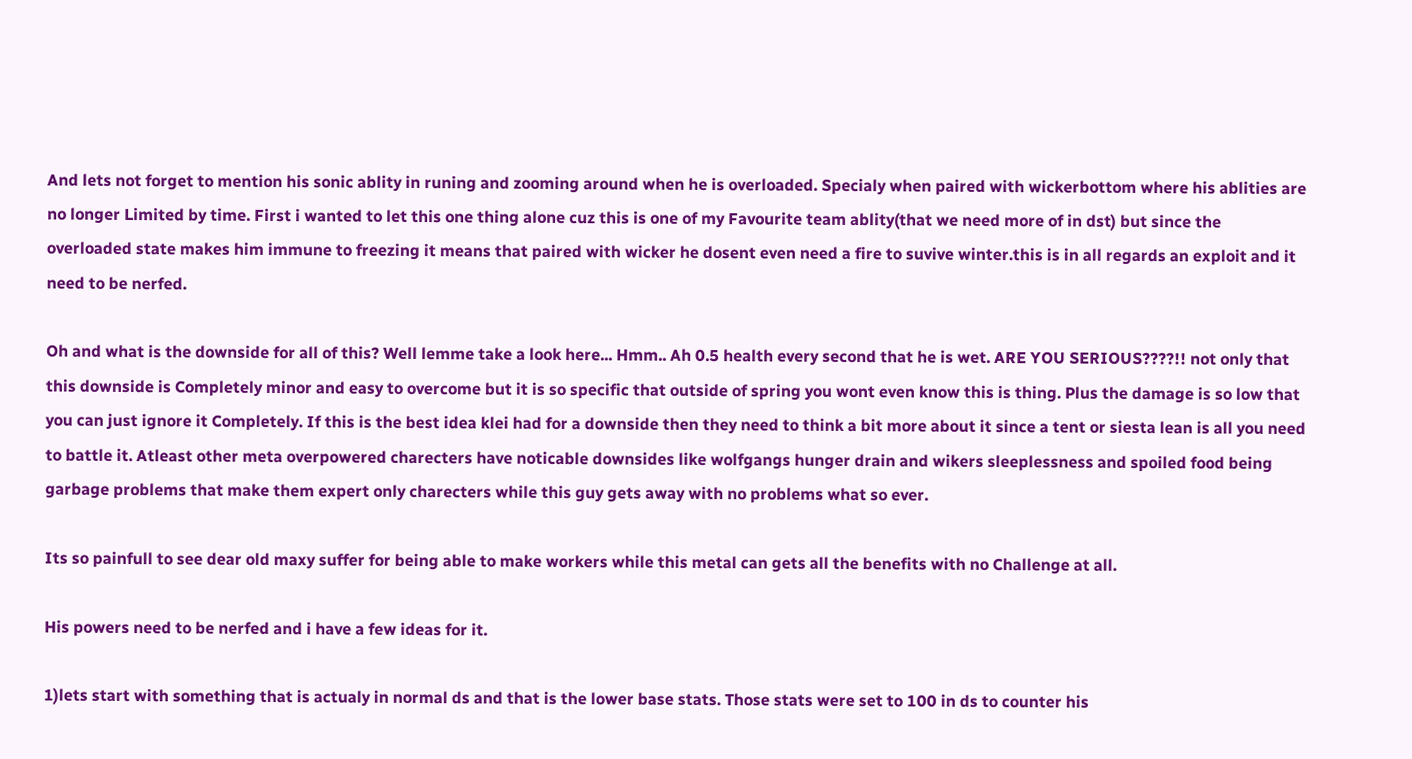And lets not forget to mention his sonic ablity in runing and zooming around when he is overloaded. Specialy when paired with wickerbottom where his ablities are no longer Limited by time. First i wanted to let this one thing alone cuz this is one of my Favourite team ablity(that we need more of in dst) but since the overloaded state makes him immune to freezing it means that paired with wicker he dosent even need a fire to suvive winter.this is in all regards an exploit and it need to be nerfed.

Oh and what is the downside for all of this? Well lemme take a look here... Hmm.. Ah 0.5 health every second that he is wet. ARE YOU SERIOUS????!! not only that this downside is Completely minor and easy to overcome but it is so specific that outside of spring you wont even know this is thing. Plus the damage is so low that you can just ignore it Completely. If this is the best idea klei had for a downside then they need to think a bit more about it since a tent or siesta lean is all you need to battle it. Atleast other meta overpowered charecters have noticable downsides like wolfgangs hunger drain and wikers sleeplessness and spoiled food being garbage problems that make them expert only charecters while this guy gets away with no problems what so ever.

Its so painfull to see dear old maxy suffer for being able to make workers while this metal can gets all the benefits with no Challenge at all.

His powers need to be nerfed and i have a few ideas for it.

1)lets start with something that is actualy in normal ds and that is the lower base stats. Those stats were set to 100 in ds to counter his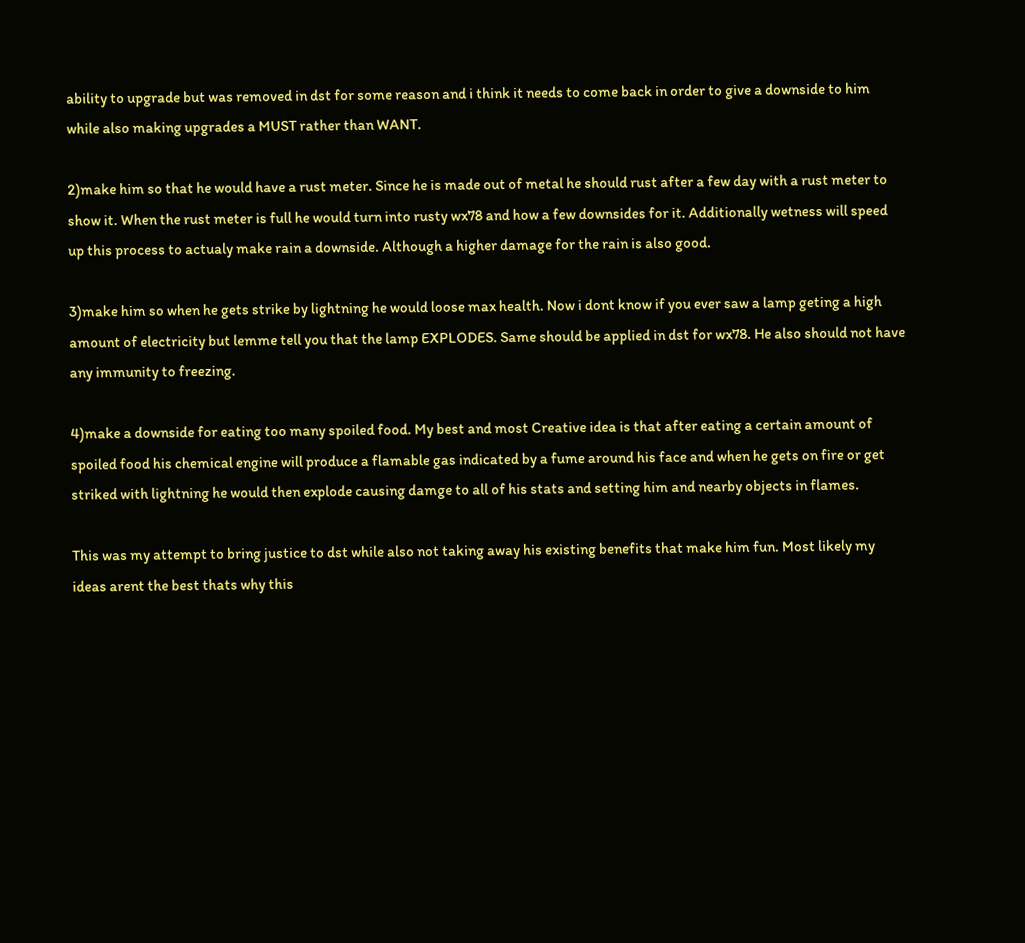ability to upgrade but was removed in dst for some reason and i think it needs to come back in order to give a downside to him while also making upgrades a MUST rather than WANT.

2)make him so that he would have a rust meter. Since he is made out of metal he should rust after a few day with a rust meter to show it. When the rust meter is full he would turn into rusty wx78 and how a few downsides for it. Additionally wetness will speed up this process to actualy make rain a downside. Although a higher damage for the rain is also good.

3)make him so when he gets strike by lightning he would loose max health. Now i dont know if you ever saw a lamp geting a high amount of electricity but lemme tell you that the lamp EXPLODES. Same should be applied in dst for wx78. He also should not have any immunity to freezing.

4)make a downside for eating too many spoiled food. My best and most Creative idea is that after eating a certain amount of spoiled food his chemical engine will produce a flamable gas indicated by a fume around his face and when he gets on fire or get striked with lightning he would then explode causing damge to all of his stats and setting him and nearby objects in flames.

This was my attempt to bring justice to dst while also not taking away his existing benefits that make him fun. Most likely my ideas arent the best thats why this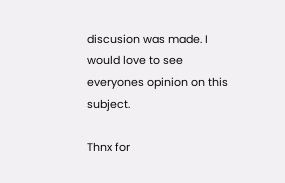discusion was made. I would love to see everyones opinion on this subject.

Thnx for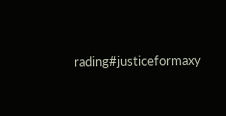rading#justiceformaxy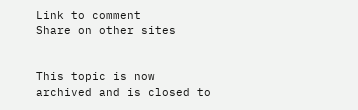Link to comment
Share on other sites


This topic is now archived and is closed to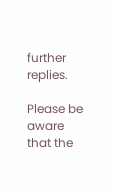further replies.

Please be aware that the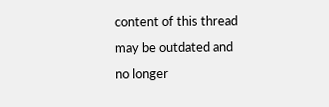content of this thread may be outdated and no longer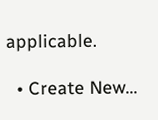applicable.

  • Create New...